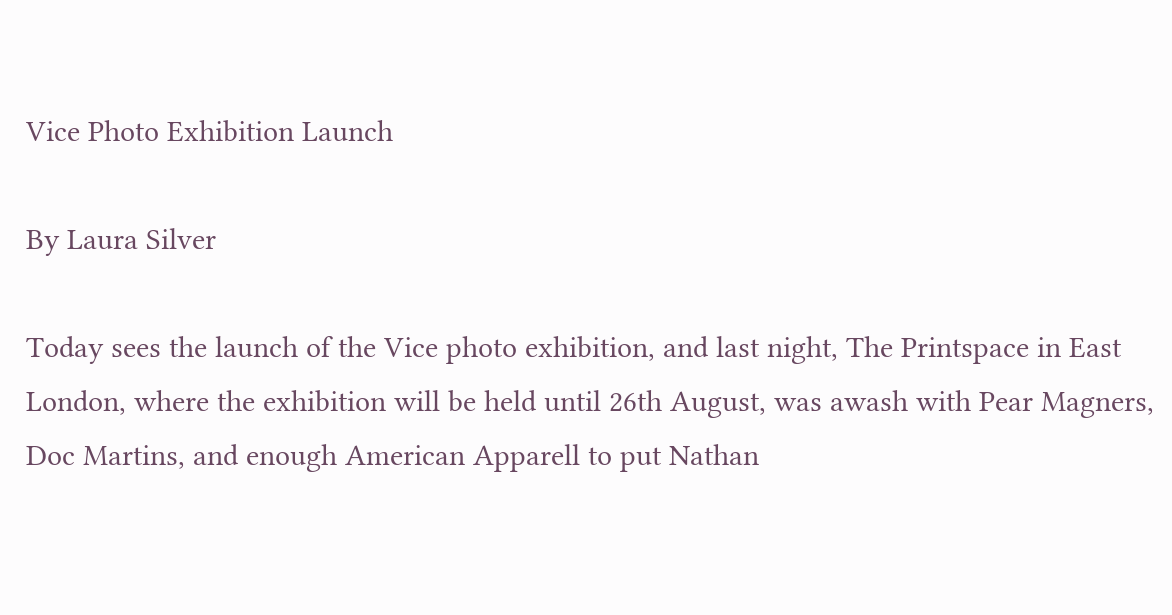Vice Photo Exhibition Launch

By Laura Silver

Today sees the launch of the Vice photo exhibition, and last night, The Printspace in East London, where the exhibition will be held until 26th August, was awash with Pear Magners, Doc Martins, and enough American Apparell to put Nathan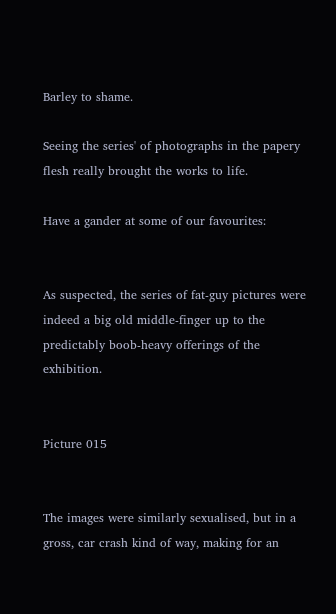Barley to shame.

Seeing the series' of photographs in the papery flesh really brought the works to life.

Have a gander at some of our favourites:


As suspected, the series of fat-guy pictures were indeed a big old middle-finger up to the predictably boob-heavy offerings of the exhibition.


Picture 015


The images were similarly sexualised, but in a gross, car crash kind of way, making for an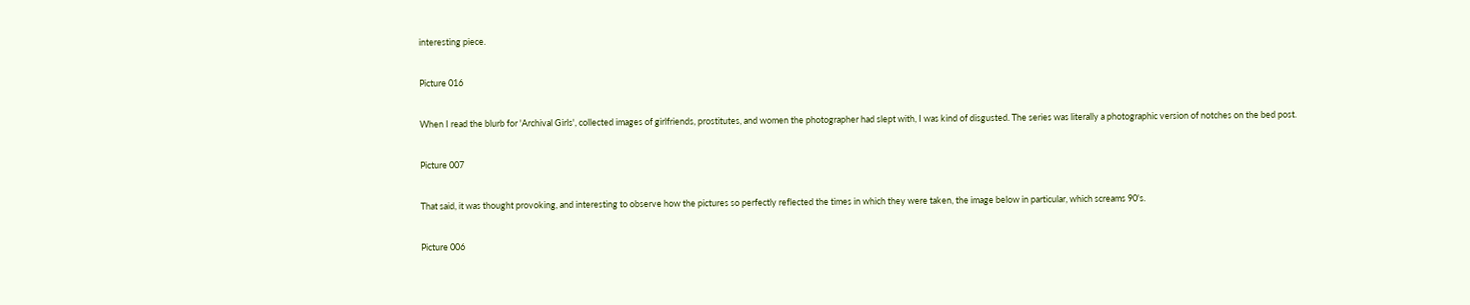interesting piece.


Picture 016


When I read the blurb for 'Archival Girls', collected images of girlfriends, prostitutes, and women the photographer had slept with, I was kind of disgusted. The series was literally a photographic version of notches on the bed post.


Picture 007


That said, it was thought provoking, and interesting to observe how the pictures so perfectly reflected the times in which they were taken, the image below in particular, which screams 90's.


Picture 006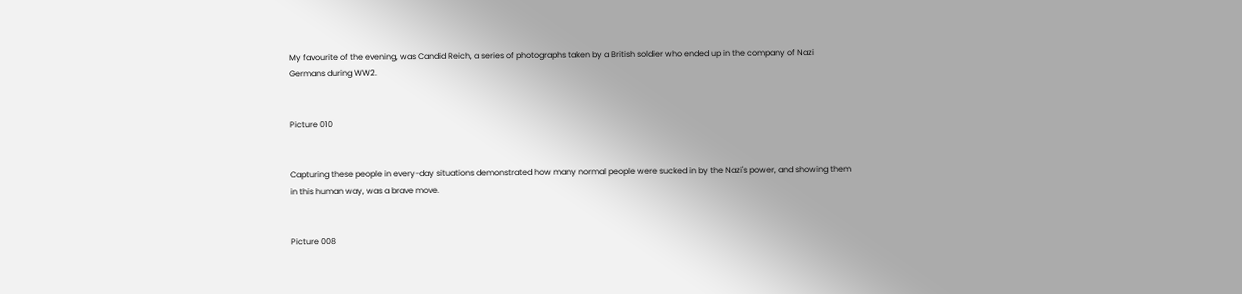My favourite of the evening, was Candid Reich, a series of photographs taken by a British soldier who ended up in the company of Nazi Germans during WW2.


Picture 010


Capturing these people in every-day situations demonstrated how many normal people were sucked in by the Nazi's power, and showing them in this human way, was a brave move.


Picture 008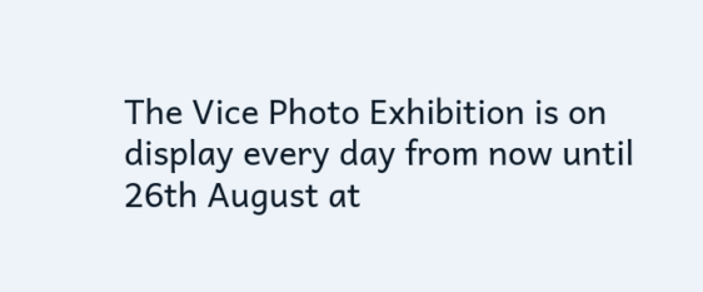The Vice Photo Exhibition is on display every day from now until 26th August at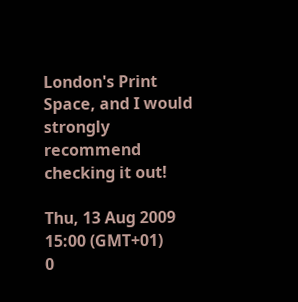London's Print Space, and I would strongly recommend checking it out!

Thu, 13 Aug 2009 15:00 (GMT+01)
0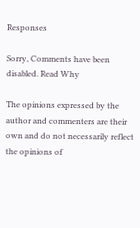Responses

Sorry, Comments have been disabled. Read Why

The opinions expressed by the author and commenters are their own and do not necessarily reflect the opinions of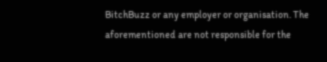BitchBuzz or any employer or organisation. The aforementioned are not responsible for the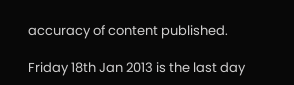accuracy of content published.

Friday 18th Jan 2013 is the last day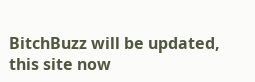BitchBuzz will be updated, this site now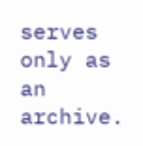serves only as an archive.